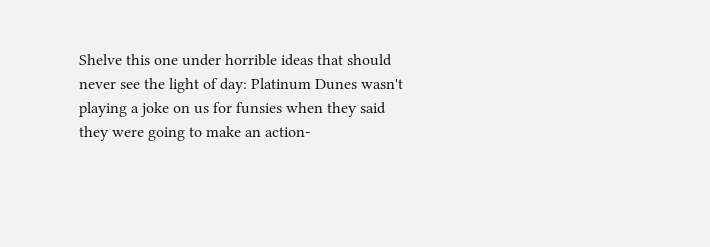Shelve this one under horrible ideas that should never see the light of day: Platinum Dunes wasn't playing a joke on us for funsies when they said they were going to make an action-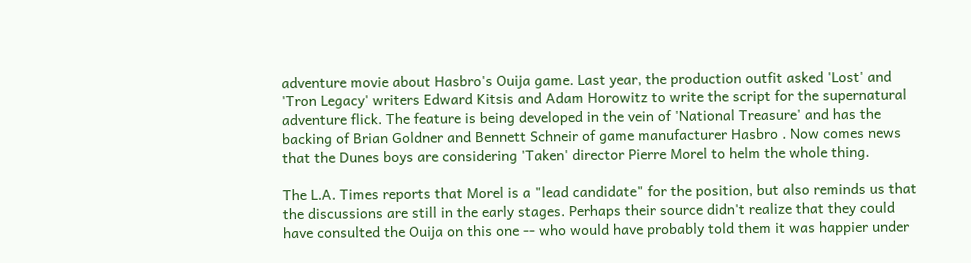adventure movie about Hasbro's Ouija game. Last year, the production outfit asked 'Lost' and 'Tron Legacy' writers Edward Kitsis and Adam Horowitz to write the script for the supernatural adventure flick. The feature is being developed in the vein of 'National Treasure' and has the backing of Brian Goldner and Bennett Schneir of game manufacturer Hasbro . Now comes news that the Dunes boys are considering 'Taken' director Pierre Morel to helm the whole thing.

The L.A. Times reports that Morel is a "lead candidate" for the position, but also reminds us that the discussions are still in the early stages. Perhaps their source didn't realize that they could have consulted the Ouija on this one -- who would have probably told them it was happier under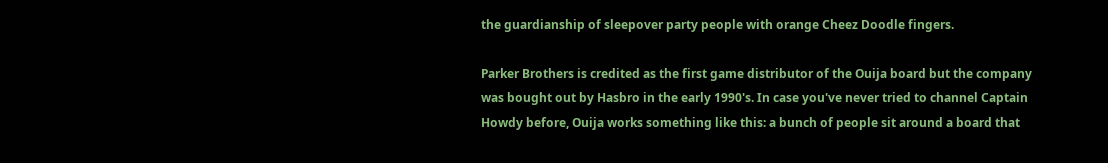the guardianship of sleepover party people with orange Cheez Doodle fingers.

Parker Brothers is credited as the first game distributor of the Ouija board but the company was bought out by Hasbro in the early 1990's. In case you've never tried to channel Captain Howdy before, Ouija works something like this: a bunch of people sit around a board that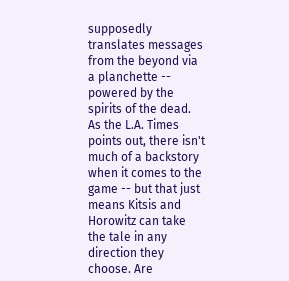supposedly translates messages from the beyond via a planchette -- powered by the spirits of the dead. As the L.A. Times points out, there isn't much of a backstory when it comes to the game -- but that just means Kitsis and Horowitz can take the tale in any direction they choose. Are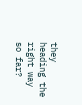they heading the right way so far?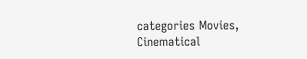categories Movies, Cinematical